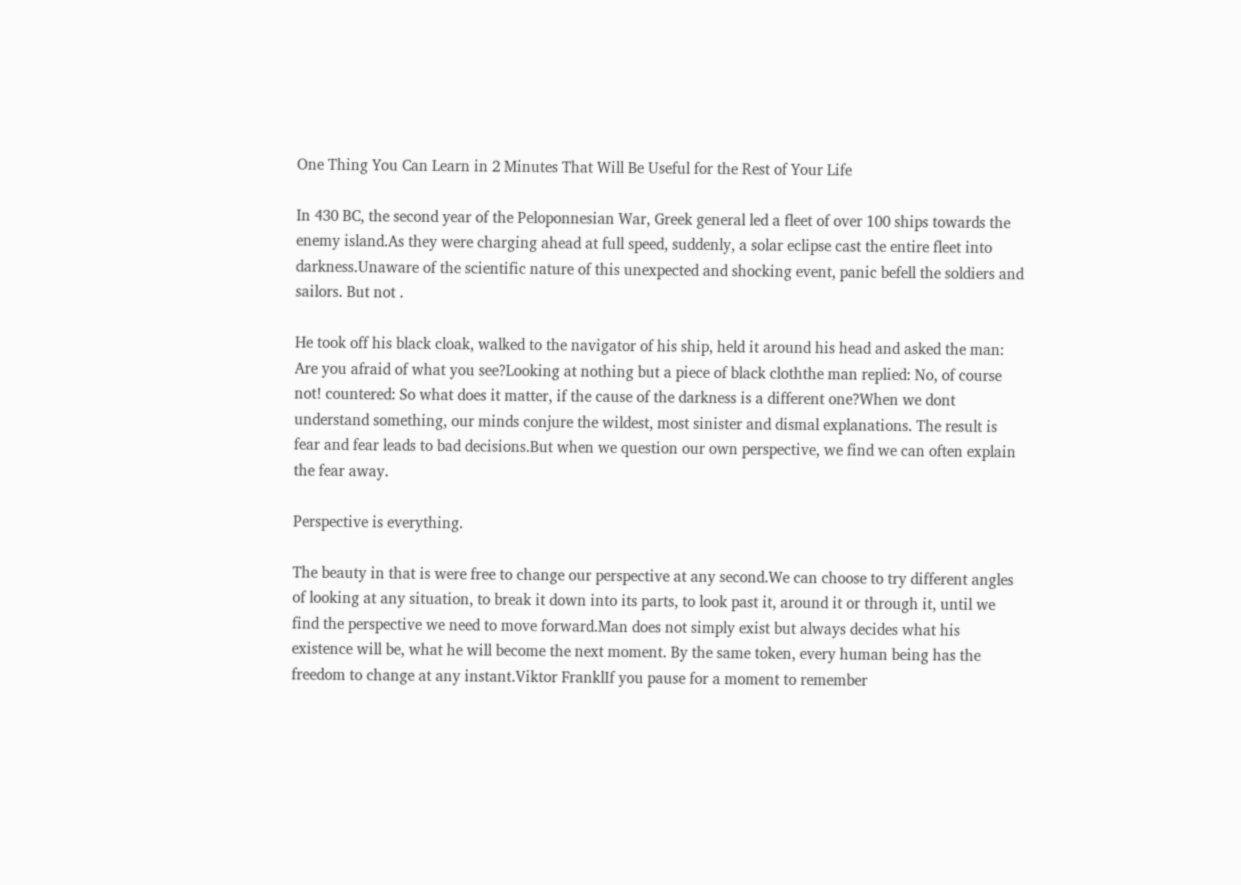One Thing You Can Learn in 2 Minutes That Will Be Useful for the Rest of Your Life

In 430 BC, the second year of the Peloponnesian War, Greek general led a fleet of over 100 ships towards the enemy island.As they were charging ahead at full speed, suddenly, a solar eclipse cast the entire fleet into darkness.Unaware of the scientific nature of this unexpected and shocking event, panic befell the soldiers and sailors. But not .

He took off his black cloak, walked to the navigator of his ship, held it around his head and asked the man: Are you afraid of what you see?Looking at nothing but a piece of black cloththe man replied: No, of course not! countered: So what does it matter, if the cause of the darkness is a different one?When we dont understand something, our minds conjure the wildest, most sinister and dismal explanations. The result is fear and fear leads to bad decisions.But when we question our own perspective, we find we can often explain the fear away.

Perspective is everything.

The beauty in that is were free to change our perspective at any second.We can choose to try different angles of looking at any situation, to break it down into its parts, to look past it, around it or through it, until we find the perspective we need to move forward.Man does not simply exist but always decides what his existence will be, what he will become the next moment. By the same token, every human being has the freedom to change at any instant.Viktor FranklIf you pause for a moment to remember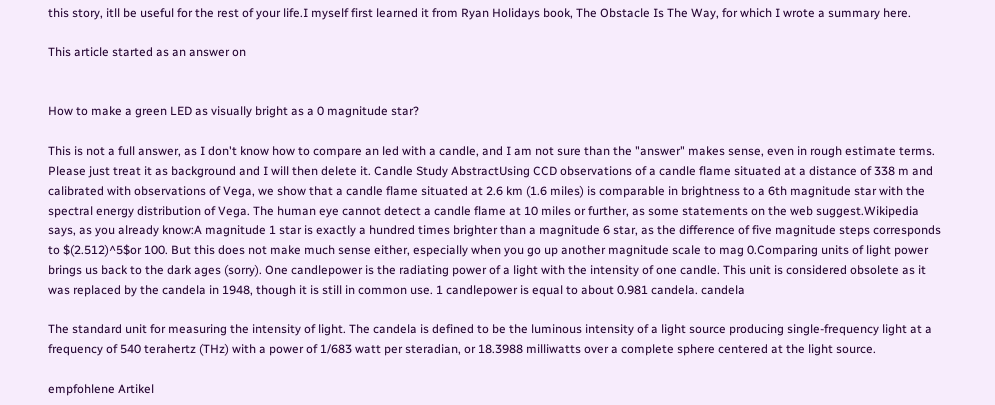this story, itll be useful for the rest of your life.I myself first learned it from Ryan Holidays book, The Obstacle Is The Way, for which I wrote a summary here.

This article started as an answer on


How to make a green LED as visually bright as a 0 magnitude star?

This is not a full answer, as I don't know how to compare an led with a candle, and I am not sure than the "answer" makes sense, even in rough estimate terms. Please just treat it as background and I will then delete it. Candle Study AbstractUsing CCD observations of a candle flame situated at a distance of 338 m and calibrated with observations of Vega, we show that a candle flame situated at 2.6 km (1.6 miles) is comparable in brightness to a 6th magnitude star with the spectral energy distribution of Vega. The human eye cannot detect a candle flame at 10 miles or further, as some statements on the web suggest.Wikipedia says, as you already know:A magnitude 1 star is exactly a hundred times brighter than a magnitude 6 star, as the difference of five magnitude steps corresponds to $(2.512)^5$or 100. But this does not make much sense either, especially when you go up another magnitude scale to mag 0.Comparing units of light power brings us back to the dark ages (sorry). One candlepower is the radiating power of a light with the intensity of one candle. This unit is considered obsolete as it was replaced by the candela in 1948, though it is still in common use. 1 candlepower is equal to about 0.981 candela. candela

The standard unit for measuring the intensity of light. The candela is defined to be the luminous intensity of a light source producing single-frequency light at a frequency of 540 terahertz (THz) with a power of 1/683 watt per steradian, or 18.3988 milliwatts over a complete sphere centered at the light source.

empfohlene Artikel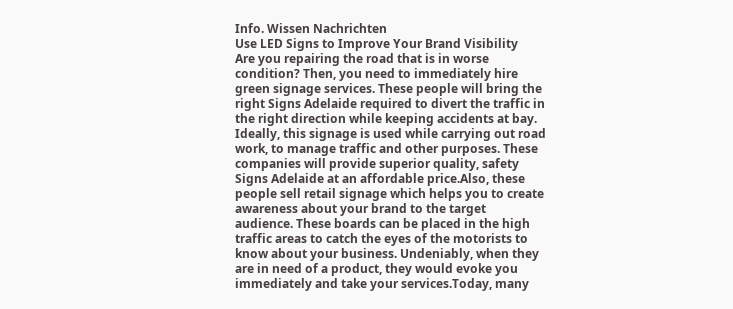Info. Wissen Nachrichten
Use LED Signs to Improve Your Brand Visibility
Are you repairing the road that is in worse condition? Then, you need to immediately hire green signage services. These people will bring the right Signs Adelaide required to divert the traffic in the right direction while keeping accidents at bay. Ideally, this signage is used while carrying out road work, to manage traffic and other purposes. These companies will provide superior quality, safety Signs Adelaide at an affordable price.Also, these people sell retail signage which helps you to create awareness about your brand to the target audience. These boards can be placed in the high traffic areas to catch the eyes of the motorists to know about your business. Undeniably, when they are in need of a product, they would evoke you immediately and take your services.Today, many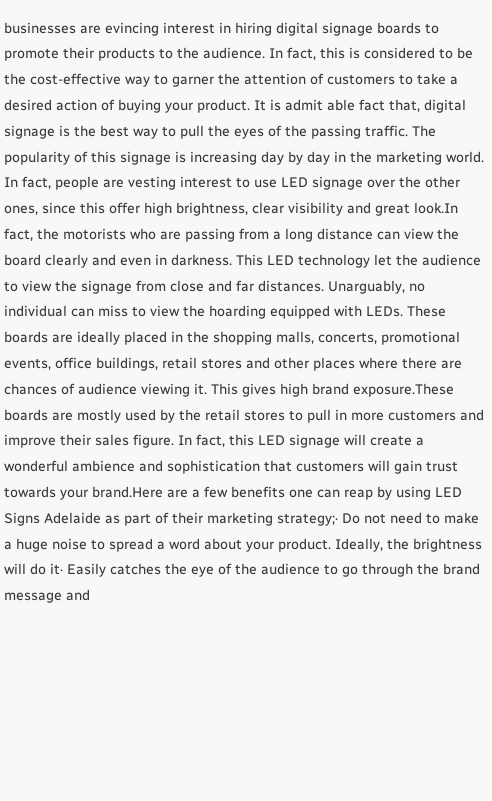businesses are evincing interest in hiring digital signage boards to promote their products to the audience. In fact, this is considered to be the cost-effective way to garner the attention of customers to take a desired action of buying your product. It is admit able fact that, digital signage is the best way to pull the eyes of the passing traffic. The popularity of this signage is increasing day by day in the marketing world. In fact, people are vesting interest to use LED signage over the other ones, since this offer high brightness, clear visibility and great look.In fact, the motorists who are passing from a long distance can view the board clearly and even in darkness. This LED technology let the audience to view the signage from close and far distances. Unarguably, no individual can miss to view the hoarding equipped with LEDs. These boards are ideally placed in the shopping malls, concerts, promotional events, office buildings, retail stores and other places where there are chances of audience viewing it. This gives high brand exposure.These boards are mostly used by the retail stores to pull in more customers and improve their sales figure. In fact, this LED signage will create a wonderful ambience and sophistication that customers will gain trust towards your brand.Here are a few benefits one can reap by using LED Signs Adelaide as part of their marketing strategy;· Do not need to make a huge noise to spread a word about your product. Ideally, the brightness will do it· Easily catches the eye of the audience to go through the brand message and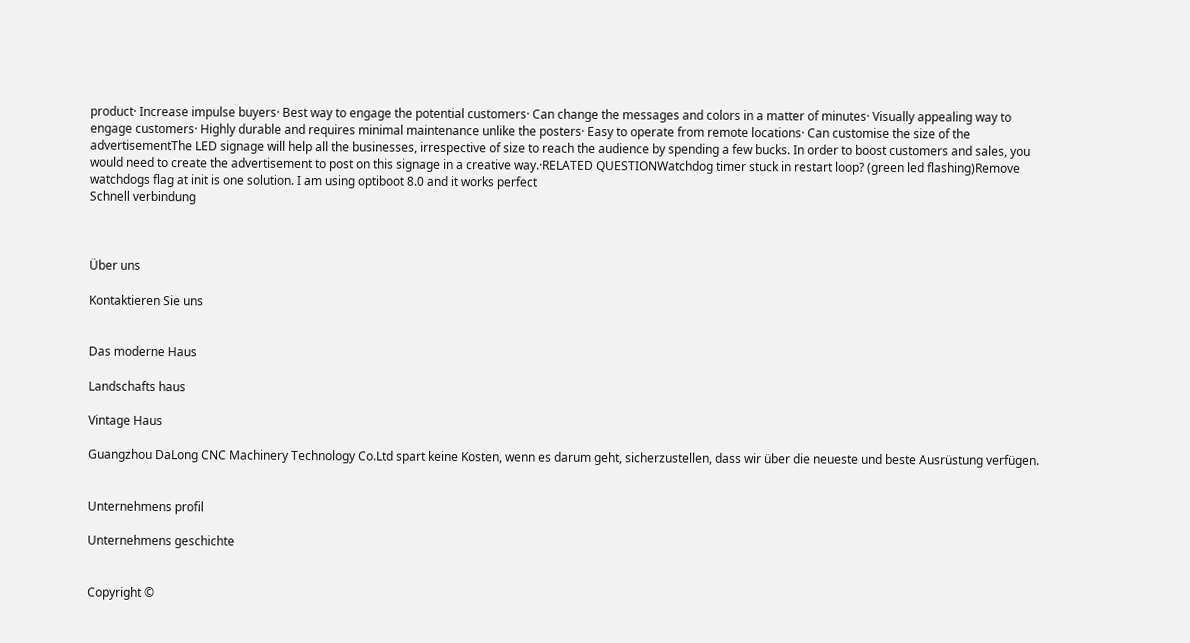product· Increase impulse buyers· Best way to engage the potential customers· Can change the messages and colors in a matter of minutes· Visually appealing way to engage customers· Highly durable and requires minimal maintenance unlike the posters· Easy to operate from remote locations· Can customise the size of the advertisementThe LED signage will help all the businesses, irrespective of size to reach the audience by spending a few bucks. In order to boost customers and sales, you would need to create the advertisement to post on this signage in a creative way.·RELATED QUESTIONWatchdog timer stuck in restart loop? (green led flashing)Remove watchdogs flag at init is one solution. I am using optiboot 8.0 and it works perfect
Schnell verbindung



Über uns

Kontaktieren Sie uns


Das moderne Haus

Landschafts haus

Vintage Haus

Guangzhou DaLong CNC Machinery Technology Co.Ltd spart keine Kosten, wenn es darum geht, sicherzustellen, dass wir über die neueste und beste Ausrüstung verfügen.


Unternehmens profil

Unternehmens geschichte


Copyright ©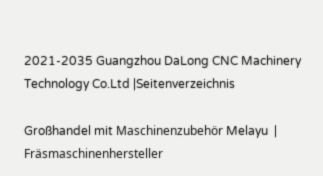2021-2035 Guangzhou DaLong CNC Machinery Technology Co.Ltd |Seitenverzeichnis

Großhandel mit Maschinenzubehör Melayu  |   Fräsmaschinenhersteller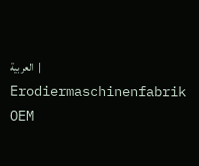العربية  | Erodiermaschinenfabrik OEM